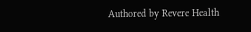Authored by Revere Health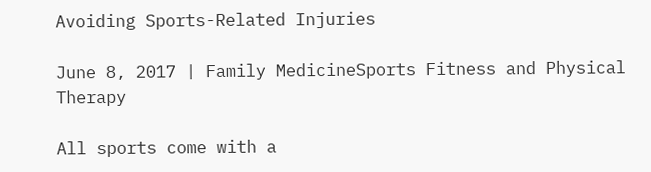Avoiding Sports-Related Injuries

June 8, 2017 | Family MedicineSports Fitness and Physical Therapy

All sports come with a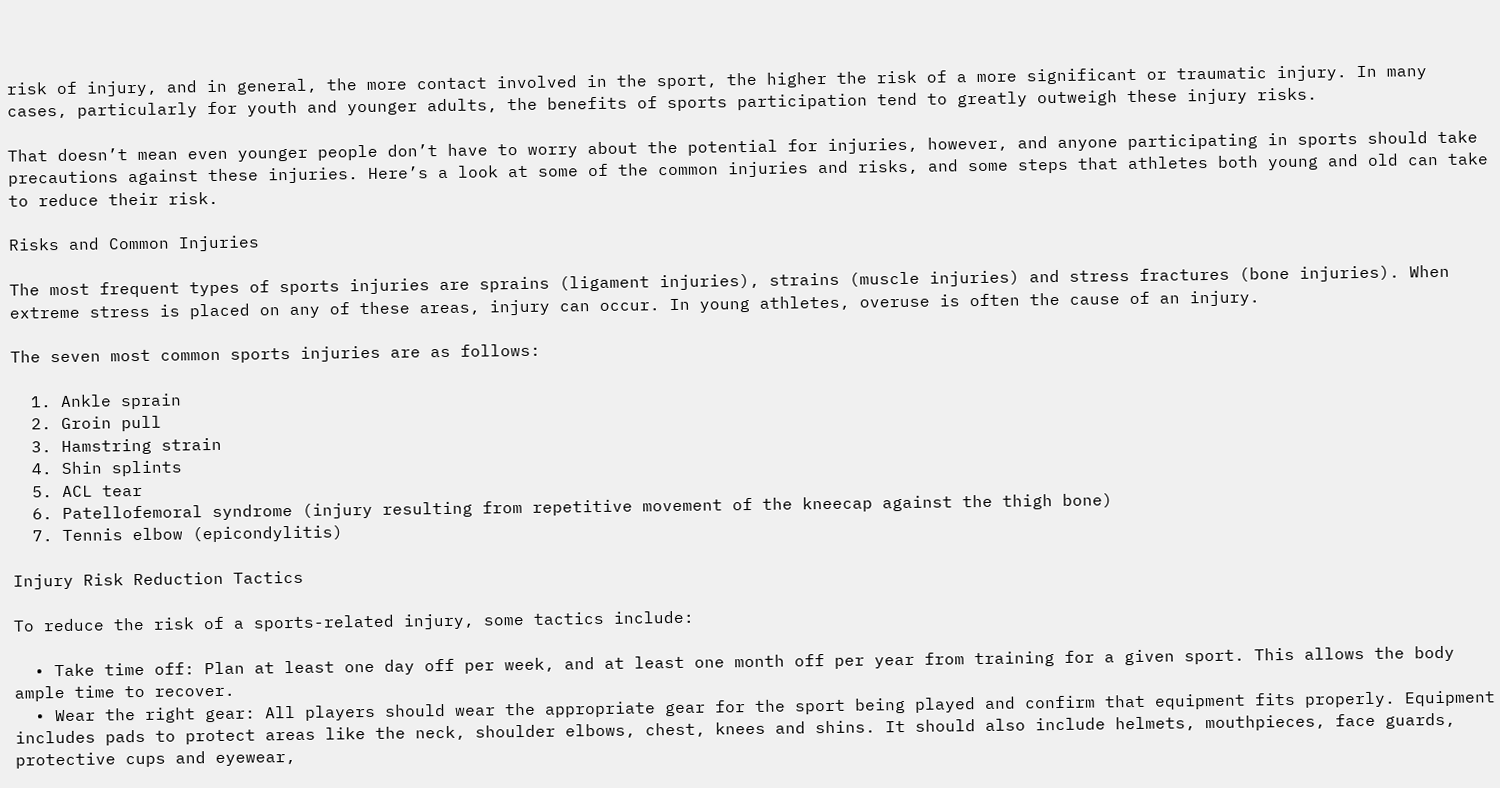risk of injury, and in general, the more contact involved in the sport, the higher the risk of a more significant or traumatic injury. In many cases, particularly for youth and younger adults, the benefits of sports participation tend to greatly outweigh these injury risks.

That doesn’t mean even younger people don’t have to worry about the potential for injuries, however, and anyone participating in sports should take precautions against these injuries. Here’s a look at some of the common injuries and risks, and some steps that athletes both young and old can take to reduce their risk.

Risks and Common Injuries

The most frequent types of sports injuries are sprains (ligament injuries), strains (muscle injuries) and stress fractures (bone injuries). When extreme stress is placed on any of these areas, injury can occur. In young athletes, overuse is often the cause of an injury.

The seven most common sports injuries are as follows:

  1. Ankle sprain
  2. Groin pull
  3. Hamstring strain
  4. Shin splints
  5. ACL tear
  6. Patellofemoral syndrome (injury resulting from repetitive movement of the kneecap against the thigh bone)
  7. Tennis elbow (epicondylitis)

Injury Risk Reduction Tactics

To reduce the risk of a sports-related injury, some tactics include:

  • Take time off: Plan at least one day off per week, and at least one month off per year from training for a given sport. This allows the body ample time to recover.
  • Wear the right gear: All players should wear the appropriate gear for the sport being played and confirm that equipment fits properly. Equipment includes pads to protect areas like the neck, shoulder elbows, chest, knees and shins. It should also include helmets, mouthpieces, face guards, protective cups and eyewear,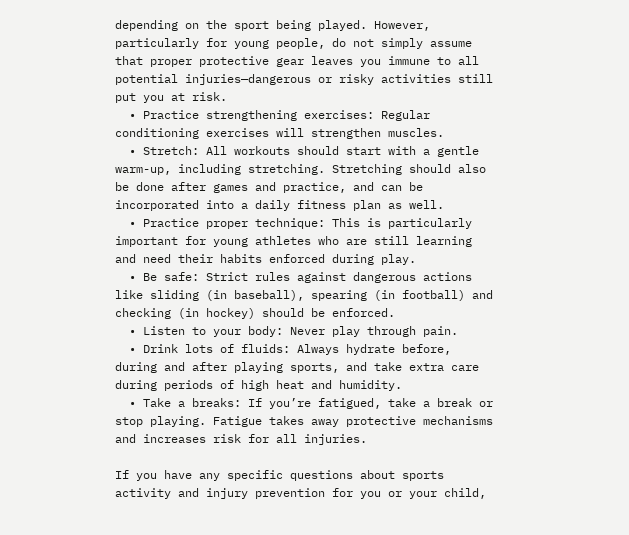depending on the sport being played. However, particularly for young people, do not simply assume that proper protective gear leaves you immune to all potential injuries—dangerous or risky activities still put you at risk.
  • Practice strengthening exercises: Regular conditioning exercises will strengthen muscles.
  • Stretch: All workouts should start with a gentle warm-up, including stretching. Stretching should also be done after games and practice, and can be incorporated into a daily fitness plan as well.
  • Practice proper technique: This is particularly important for young athletes who are still learning and need their habits enforced during play.
  • Be safe: Strict rules against dangerous actions like sliding (in baseball), spearing (in football) and checking (in hockey) should be enforced.
  • Listen to your body: Never play through pain.
  • Drink lots of fluids: Always hydrate before, during and after playing sports, and take extra care during periods of high heat and humidity.
  • Take a breaks: If you’re fatigued, take a break or stop playing. Fatigue takes away protective mechanisms and increases risk for all injuries.

If you have any specific questions about sports activity and injury prevention for you or your child,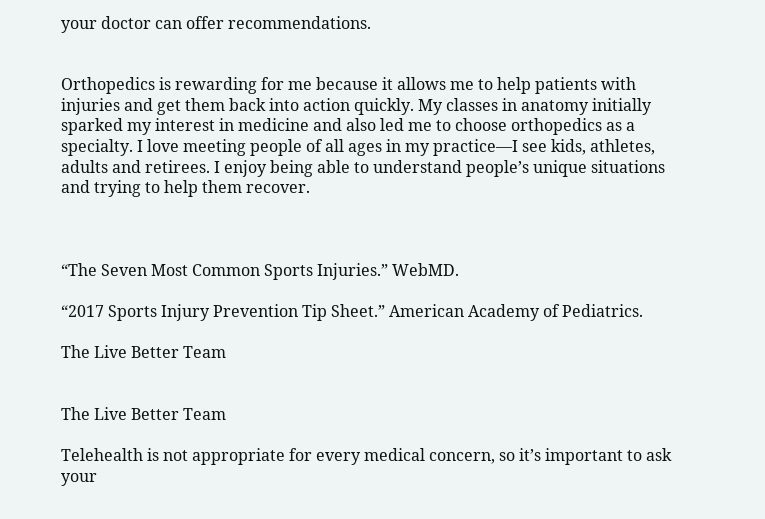your doctor can offer recommendations.


Orthopedics is rewarding for me because it allows me to help patients with injuries and get them back into action quickly. My classes in anatomy initially sparked my interest in medicine and also led me to choose orthopedics as a specialty. I love meeting people of all ages in my practice—I see kids, athletes, adults and retirees. I enjoy being able to understand people’s unique situations and trying to help them recover.



“The Seven Most Common Sports Injuries.” WebMD.

“2017 Sports Injury Prevention Tip Sheet.” American Academy of Pediatrics.

The Live Better Team


The Live Better Team

Telehealth is not appropriate for every medical concern, so it’s important to ask your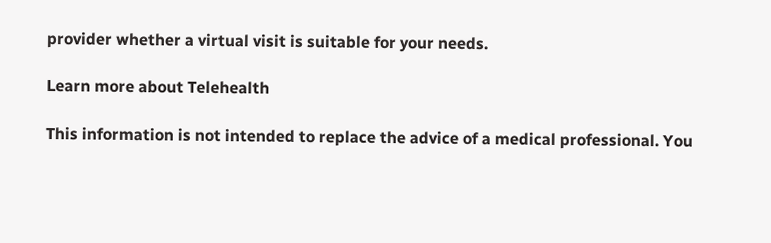provider whether a virtual visit is suitable for your needs.

Learn more about Telehealth

This information is not intended to replace the advice of a medical professional. You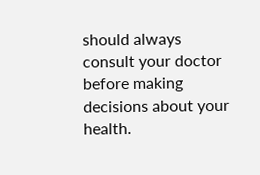should always consult your doctor before making decisions about your health.